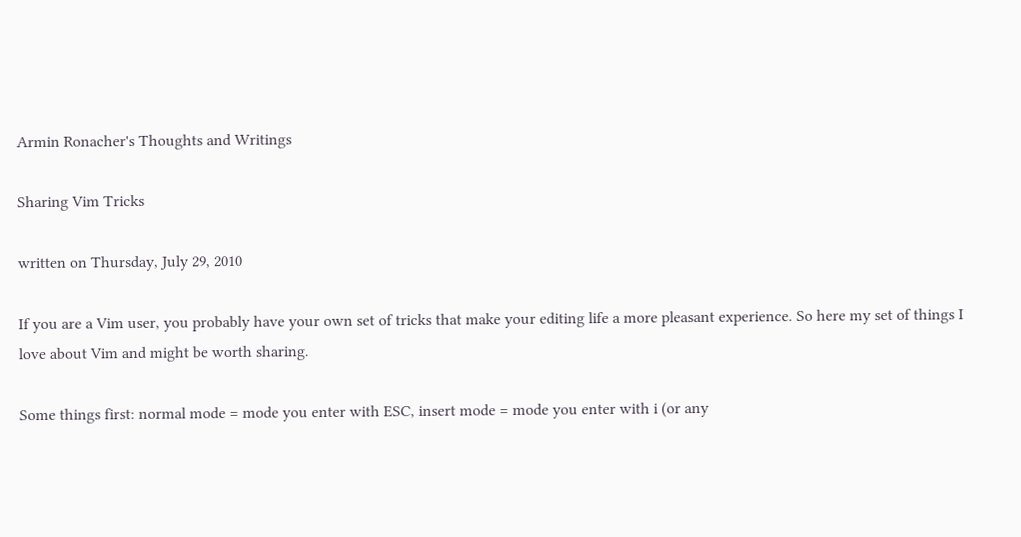Armin Ronacher's Thoughts and Writings

Sharing Vim Tricks

written on Thursday, July 29, 2010

If you are a Vim user, you probably have your own set of tricks that make your editing life a more pleasant experience. So here my set of things I love about Vim and might be worth sharing.

Some things first: normal mode = mode you enter with ESC, insert mode = mode you enter with i (or any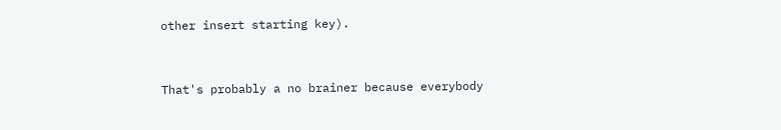other insert starting key).


That's probably a no brainer because everybody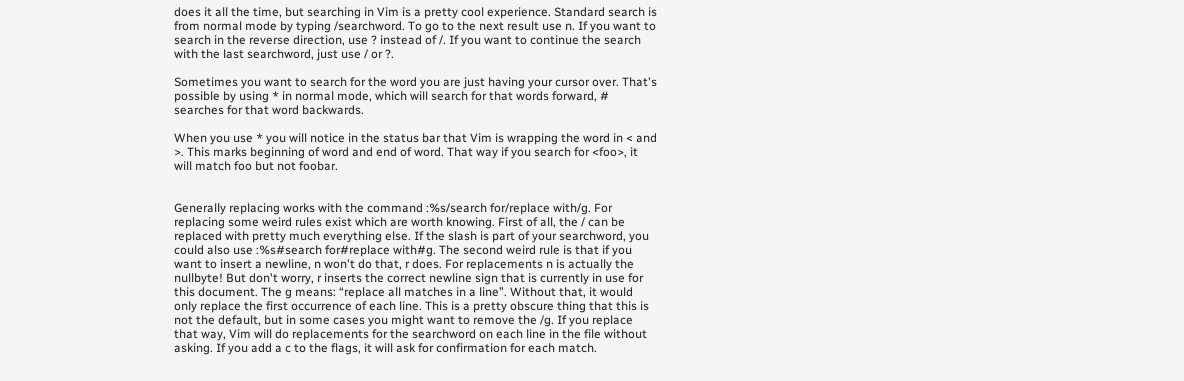does it all the time, but searching in Vim is a pretty cool experience. Standard search is from normal mode by typing /searchword. To go to the next result use n. If you want to search in the reverse direction, use ? instead of /. If you want to continue the search with the last searchword, just use / or ?.

Sometimes you want to search for the word you are just having your cursor over. That's possible by using * in normal mode, which will search for that words forward, # searches for that word backwards.

When you use * you will notice in the status bar that Vim is wrapping the word in < and >. This marks beginning of word and end of word. That way if you search for <foo>, it will match foo but not foobar.


Generally replacing works with the command :%s/search for/replace with/g. For replacing some weird rules exist which are worth knowing. First of all, the / can be replaced with pretty much everything else. If the slash is part of your searchword, you could also use :%s#search for#replace with#g. The second weird rule is that if you want to insert a newline, n won't do that, r does. For replacements n is actually the nullbyte! But don't worry, r inserts the correct newline sign that is currently in use for this document. The g means: “replace all matches in a line”. Without that, it would only replace the first occurrence of each line. This is a pretty obscure thing that this is not the default, but in some cases you might want to remove the /g. If you replace that way, Vim will do replacements for the searchword on each line in the file without asking. If you add a c to the flags, it will ask for confirmation for each match.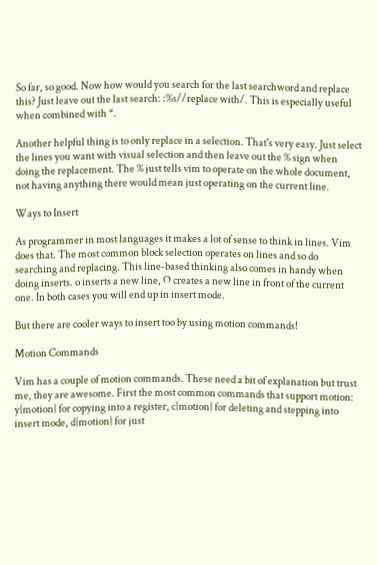So far, so good. Now how would you search for the last searchword and replace this? Just leave out the last search: :%s//replace with/. This is especially useful when combined with *.

Another helpful thing is to only replace in a selection. That's very easy. Just select the lines you want with visual selection and then leave out the % sign when doing the replacement. The % just tells vim to operate on the whole document, not having anything there would mean just operating on the current line.

Ways to Insert

As programmer in most languages it makes a lot of sense to think in lines. Vim does that. The most common block selection operates on lines and so do searching and replacing. This line-based thinking also comes in handy when doing inserts. o inserts a new line, O creates a new line in front of the current one. In both cases you will end up in insert mode.

But there are cooler ways to insert too by using motion commands!

Motion Commands

Vim has a couple of motion commands. These need a bit of explanation but trust me, they are awesome. First the most common commands that support motion: y{motion} for copying into a register, c{motion} for deleting and stepping into insert mode, d{motion} for just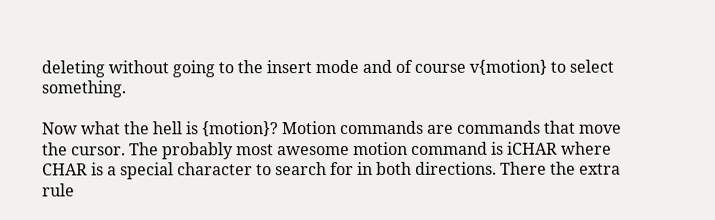deleting without going to the insert mode and of course v{motion} to select something.

Now what the hell is {motion}? Motion commands are commands that move the cursor. The probably most awesome motion command is iCHAR where CHAR is a special character to search for in both directions. There the extra rule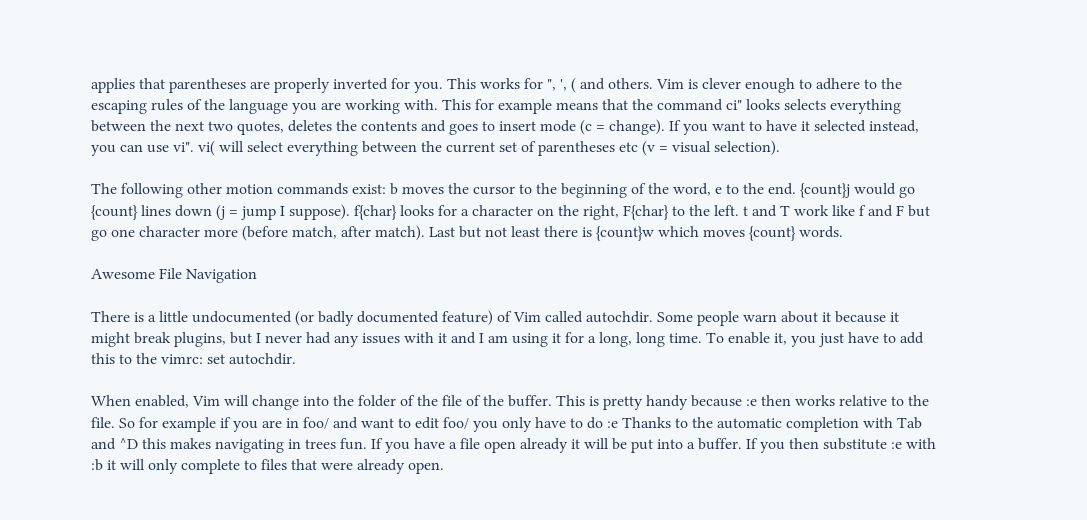applies that parentheses are properly inverted for you. This works for ", ', ( and others. Vim is clever enough to adhere to the escaping rules of the language you are working with. This for example means that the command ci" looks selects everything between the next two quotes, deletes the contents and goes to insert mode (c = change). If you want to have it selected instead, you can use vi". vi( will select everything between the current set of parentheses etc (v = visual selection).

The following other motion commands exist: b moves the cursor to the beginning of the word, e to the end. {count}j would go {count} lines down (j = jump I suppose). f{char} looks for a character on the right, F{char} to the left. t and T work like f and F but go one character more (before match, after match). Last but not least there is {count}w which moves {count} words.

Awesome File Navigation

There is a little undocumented (or badly documented feature) of Vim called autochdir. Some people warn about it because it might break plugins, but I never had any issues with it and I am using it for a long, long time. To enable it, you just have to add this to the vimrc: set autochdir.

When enabled, Vim will change into the folder of the file of the buffer. This is pretty handy because :e then works relative to the file. So for example if you are in foo/ and want to edit foo/ you only have to do :e Thanks to the automatic completion with Tab and ^D this makes navigating in trees fun. If you have a file open already it will be put into a buffer. If you then substitute :e with :b it will only complete to files that were already open.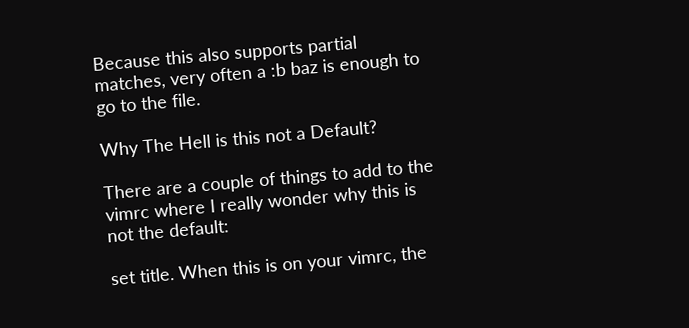Because this also supports partial matches, very often a :b baz is enough to go to the file.

Why The Hell is this not a Default?

There are a couple of things to add to the vimrc where I really wonder why this is not the default:

set title. When this is on your vimrc, the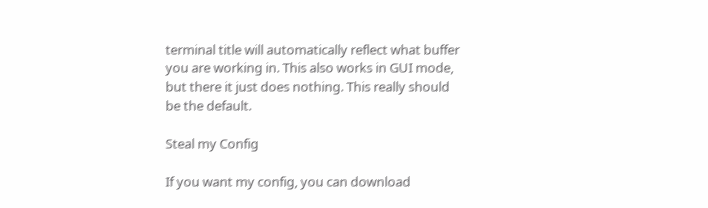terminal title will automatically reflect what buffer you are working in. This also works in GUI mode, but there it just does nothing. This really should be the default.

Steal my Config

If you want my config, you can download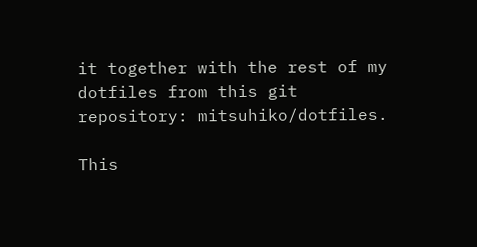it together with the rest of my dotfiles from this git repository: mitsuhiko/dotfiles.

This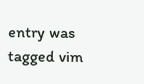entry was tagged vim